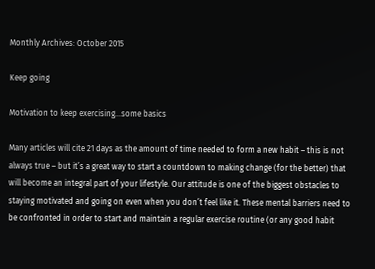Monthly Archives: October 2015

Keep going

Motivation to keep exercising…some basics

Many articles will cite 21 days as the amount of time needed to form a new habit – this is not always true – but it’s a great way to start a countdown to making change (for the better) that will become an integral part of your lifestyle. Our attitude is one of the biggest obstacles to staying motivated and going on even when you don’t feel like it. These mental barriers need to be confronted in order to start and maintain a regular exercise routine (or any good habit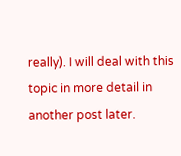really). I will deal with this topic in more detail in another post later.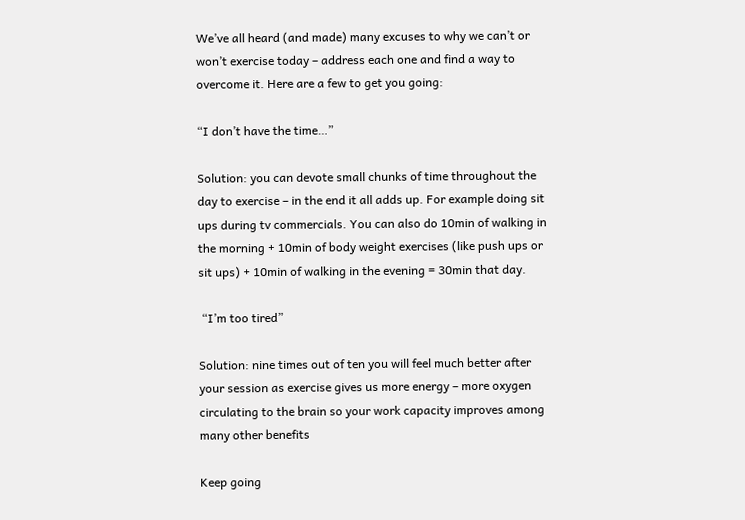We’ve all heard (and made) many excuses to why we can’t or won’t exercise today – address each one and find a way to overcome it. Here are a few to get you going:

“I don’t have the time…”

Solution: you can devote small chunks of time throughout the day to exercise – in the end it all adds up. For example doing sit ups during tv commercials. You can also do 10min of walking in the morning + 10min of body weight exercises (like push ups or sit ups) + 10min of walking in the evening = 30min that day.

 “I’m too tired”

Solution: nine times out of ten you will feel much better after your session as exercise gives us more energy – more oxygen circulating to the brain so your work capacity improves among many other benefits

Keep going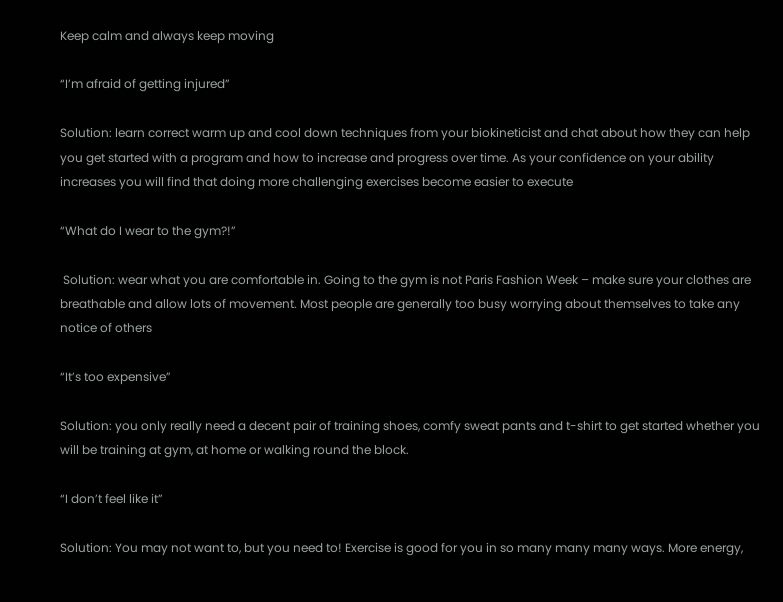Keep calm and always keep moving

“I’m afraid of getting injured”

Solution: learn correct warm up and cool down techniques from your biokineticist and chat about how they can help you get started with a program and how to increase and progress over time. As your confidence on your ability increases you will find that doing more challenging exercises become easier to execute

“What do I wear to the gym?!”

 Solution: wear what you are comfortable in. Going to the gym is not Paris Fashion Week – make sure your clothes are breathable and allow lots of movement. Most people are generally too busy worrying about themselves to take any notice of others

“It’s too expensive”

Solution: you only really need a decent pair of training shoes, comfy sweat pants and t-shirt to get started whether you will be training at gym, at home or walking round the block.

“I don’t feel like it”

Solution: You may not want to, but you need to! Exercise is good for you in so many many many ways. More energy,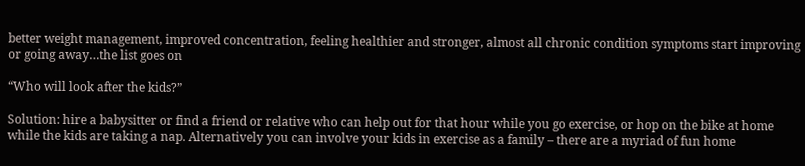better weight management, improved concentration, feeling healthier and stronger, almost all chronic condition symptoms start improving or going away…the list goes on

“Who will look after the kids?”

Solution: hire a babysitter or find a friend or relative who can help out for that hour while you go exercise, or hop on the bike at home while the kids are taking a nap. Alternatively you can involve your kids in exercise as a family – there are a myriad of fun home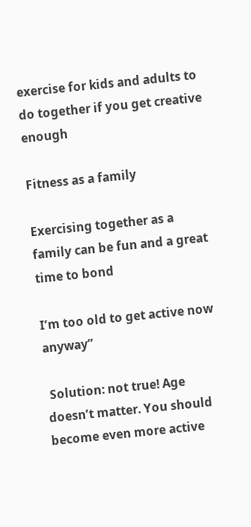exercise for kids and adults to do together if you get creative enough

Fitness as a family

Exercising together as a family can be fun and a great time to bond

I’m too old to get active now anyway”

 Solution: not true! Age doesn’t matter. You should become even more active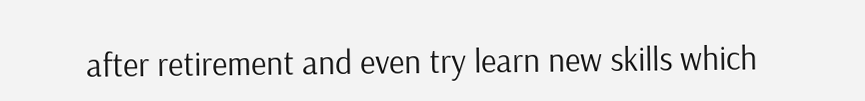after retirement and even try learn new skills which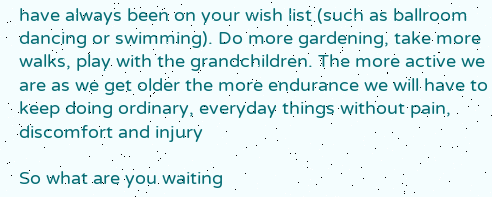have always been on your wish list (such as ballroom dancing or swimming). Do more gardening, take more walks, play with the grandchildren. The more active we are as we get older the more endurance we will have to keep doing ordinary, everyday things without pain, discomfort and injury

So what are you waiting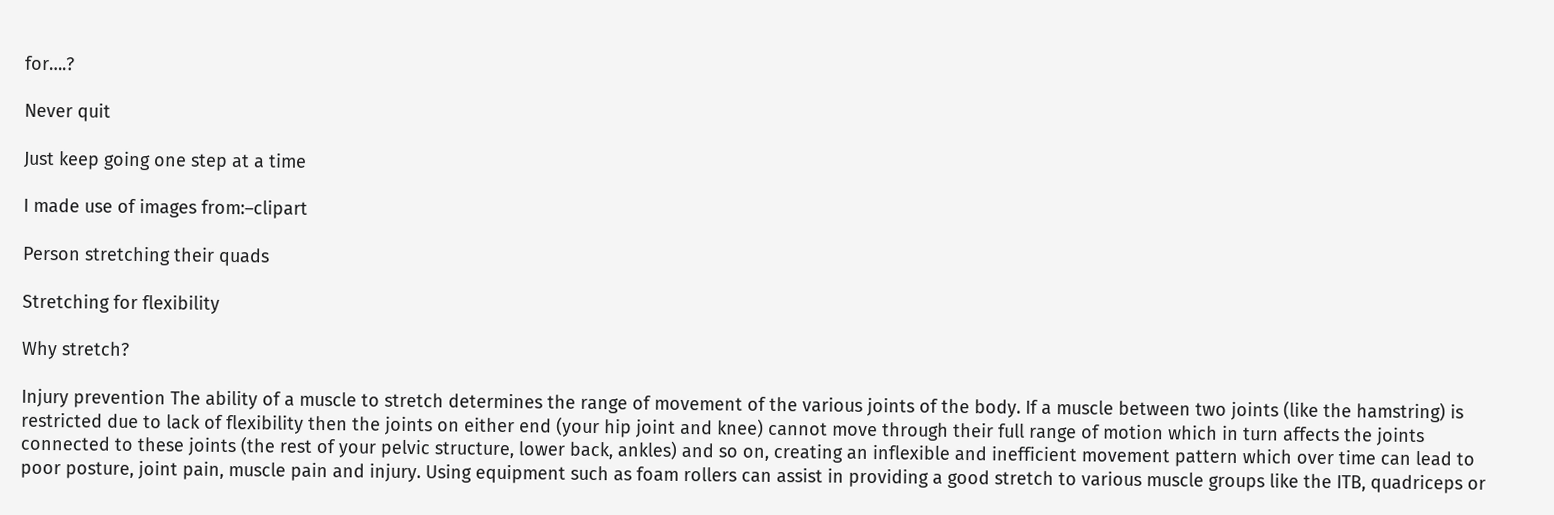for….?

Never quit

Just keep going one step at a time

I made use of images from:–clipart

Person stretching their quads

Stretching for flexibility

Why stretch?

Injury prevention The ability of a muscle to stretch determines the range of movement of the various joints of the body. If a muscle between two joints (like the hamstring) is restricted due to lack of flexibility then the joints on either end (your hip joint and knee) cannot move through their full range of motion which in turn affects the joints connected to these joints (the rest of your pelvic structure, lower back, ankles) and so on, creating an inflexible and inefficient movement pattern which over time can lead to poor posture, joint pain, muscle pain and injury. Using equipment such as foam rollers can assist in providing a good stretch to various muscle groups like the ITB, quadriceps or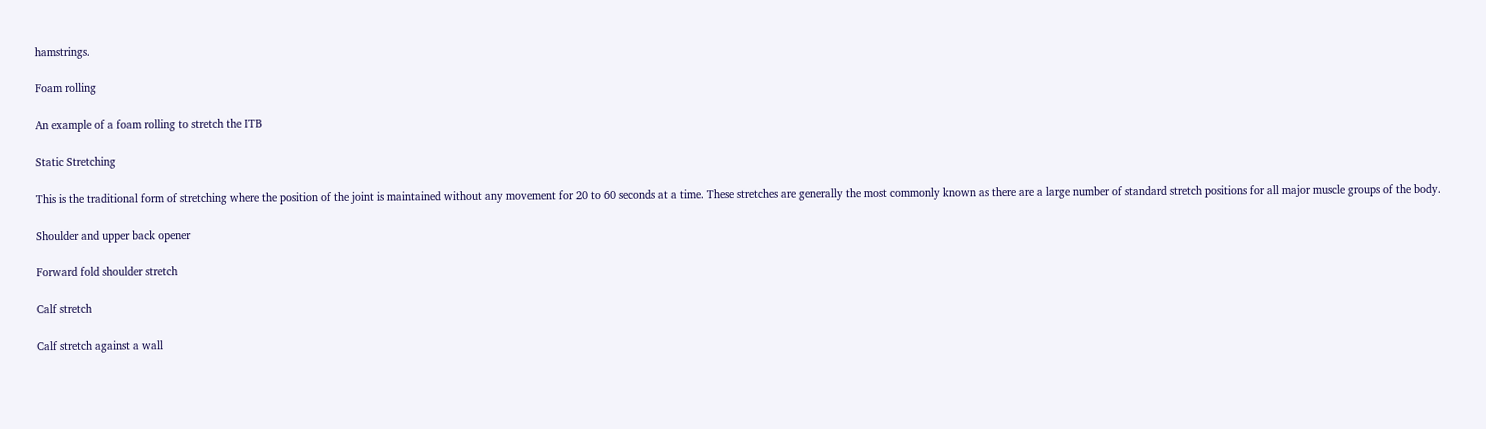hamstrings.

Foam rolling

An example of a foam rolling to stretch the ITB

Static Stretching

This is the traditional form of stretching where the position of the joint is maintained without any movement for 20 to 60 seconds at a time. These stretches are generally the most commonly known as there are a large number of standard stretch positions for all major muscle groups of the body.

Shoulder and upper back opener

Forward fold shoulder stretch

Calf stretch

Calf stretch against a wall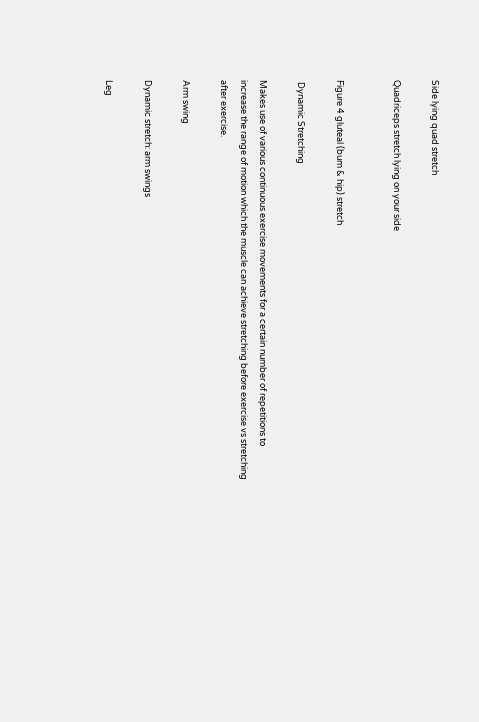Side lying quad stretch

Quadriceps stretch lying on your side


Figure 4 gluteal (bum & hip) stretch

 Dynamic Stretching

Makes use of various continuous exercise movements for a certain number of repetitions to increase the range of motion which the muscle can achieve stretching before exercise vs stretching after exercise.

Arm swing

Dynamic stretch: arm swings

Leg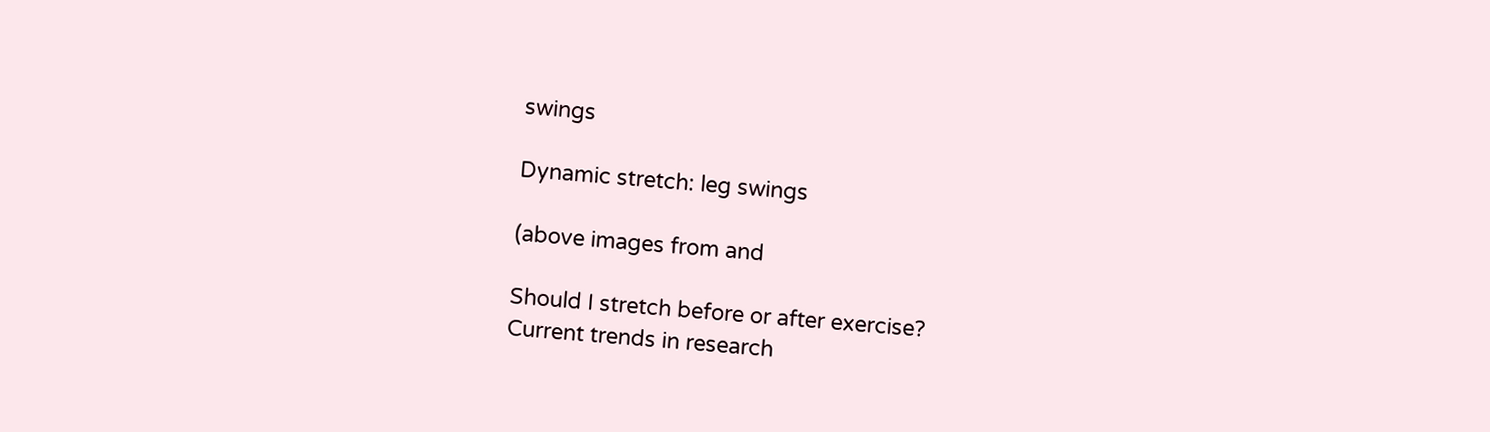swings

Dynamic stretch: leg swings

(above images from and

Should I stretch before or after exercise?
Current trends in research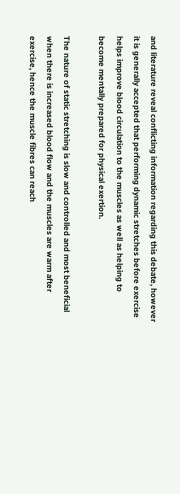and literature reveal conflicting information regarding this debate, however it is generally accepted that performing dynamic stretches before exercise helps improve blood circulation to the muscles as well as helping to become mentally prepared for physical exertion.

The nature of static stretching is slow and controlled and most beneficial when there is increased blood flow and the muscles are warm after exercise, hence the muscle fibres can reach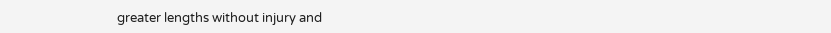greater lengths without injury and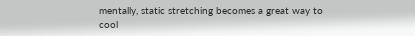mentally, static stretching becomes a great way to cool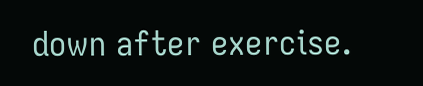down after exercise.